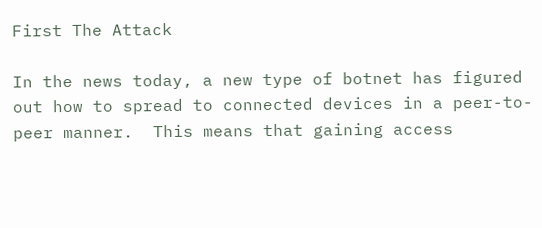First The Attack

In the news today, a new type of botnet has figured out how to spread to connected devices in a peer-to-peer manner.  This means that gaining access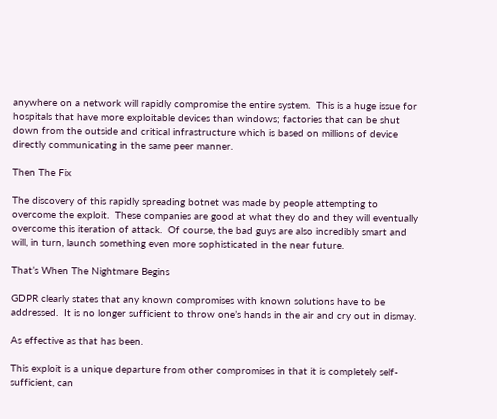anywhere on a network will rapidly compromise the entire system.  This is a huge issue for hospitals that have more exploitable devices than windows; factories that can be shut down from the outside and critical infrastructure which is based on millions of device directly communicating in the same peer manner.

Then The Fix

The discovery of this rapidly spreading botnet was made by people attempting to overcome the exploit.  These companies are good at what they do and they will eventually overcome this iteration of attack.  Of course, the bad guys are also incredibly smart and will, in turn, launch something even more sophisticated in the near future.

That’s When The Nightmare Begins

GDPR clearly states that any known compromises with known solutions have to be addressed.  It is no longer sufficient to throw one’s hands in the air and cry out in dismay.

As effective as that has been.

This exploit is a unique departure from other compromises in that it is completely self-sufficient, can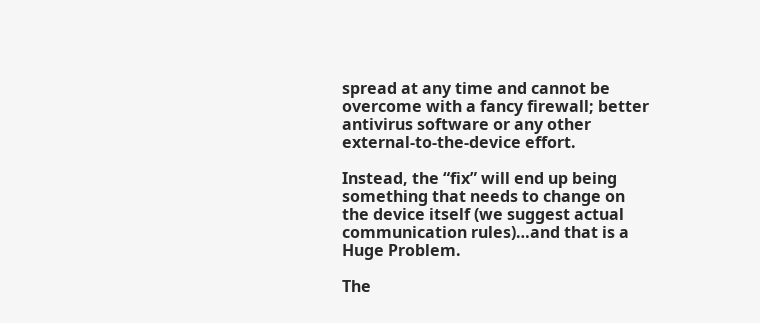spread at any time and cannot be overcome with a fancy firewall; better antivirus software or any other external-to-the-device effort.

Instead, the “fix” will end up being something that needs to change on the device itself (we suggest actual communication rules)…and that is a Huge Problem.

The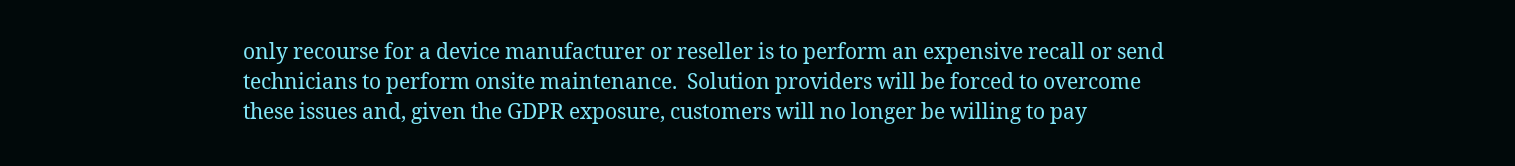only recourse for a device manufacturer or reseller is to perform an expensive recall or send technicians to perform onsite maintenance.  Solution providers will be forced to overcome these issues and, given the GDPR exposure, customers will no longer be willing to pay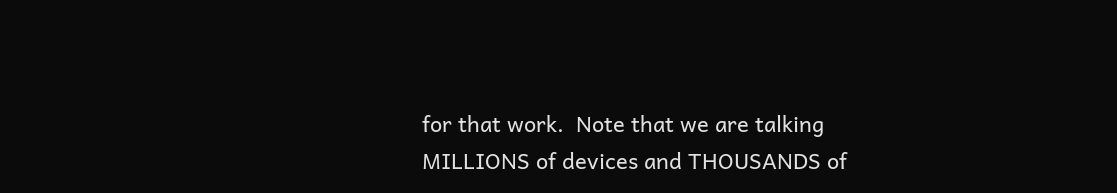for that work.  Note that we are talking MILLIONS of devices and THOUSANDS of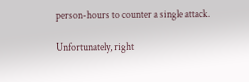person-hours to counter a single attack.

Unfortunately, right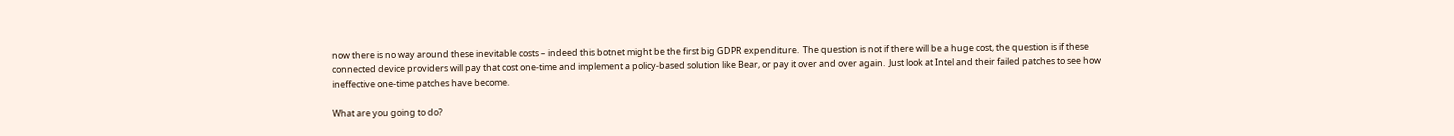now there is no way around these inevitable costs – indeed this botnet might be the first big GDPR expenditure.  The question is not if there will be a huge cost, the question is if these connected device providers will pay that cost one-time and implement a policy-based solution like Bear, or pay it over and over again.  Just look at Intel and their failed patches to see how ineffective one-time patches have become.

What are you going to do?